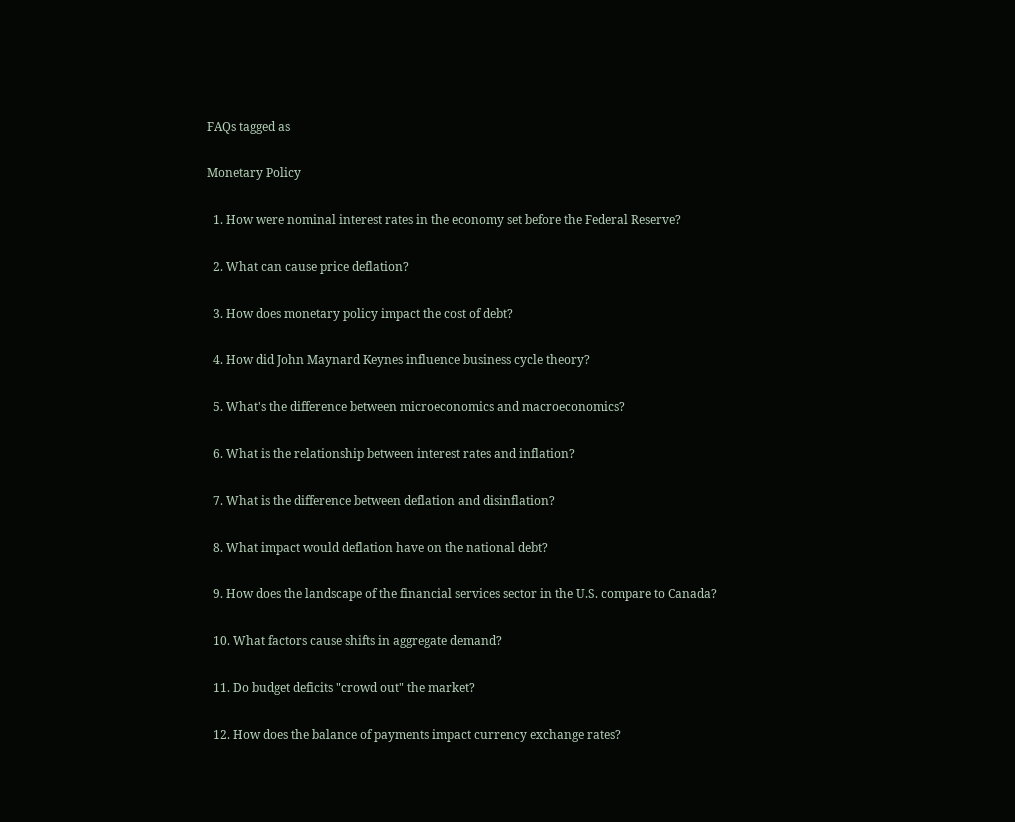FAQs tagged as

Monetary Policy

  1. How were nominal interest rates in the economy set before the Federal Reserve?

  2. What can cause price deflation?

  3. How does monetary policy impact the cost of debt?

  4. How did John Maynard Keynes influence business cycle theory?

  5. What's the difference between microeconomics and macroeconomics?

  6. What is the relationship between interest rates and inflation?

  7. What is the difference between deflation and disinflation?

  8. What impact would deflation have on the national debt?

  9. How does the landscape of the financial services sector in the U.S. compare to Canada?

  10. What factors cause shifts in aggregate demand?

  11. Do budget deficits "crowd out" the market?

  12. How does the balance of payments impact currency exchange rates?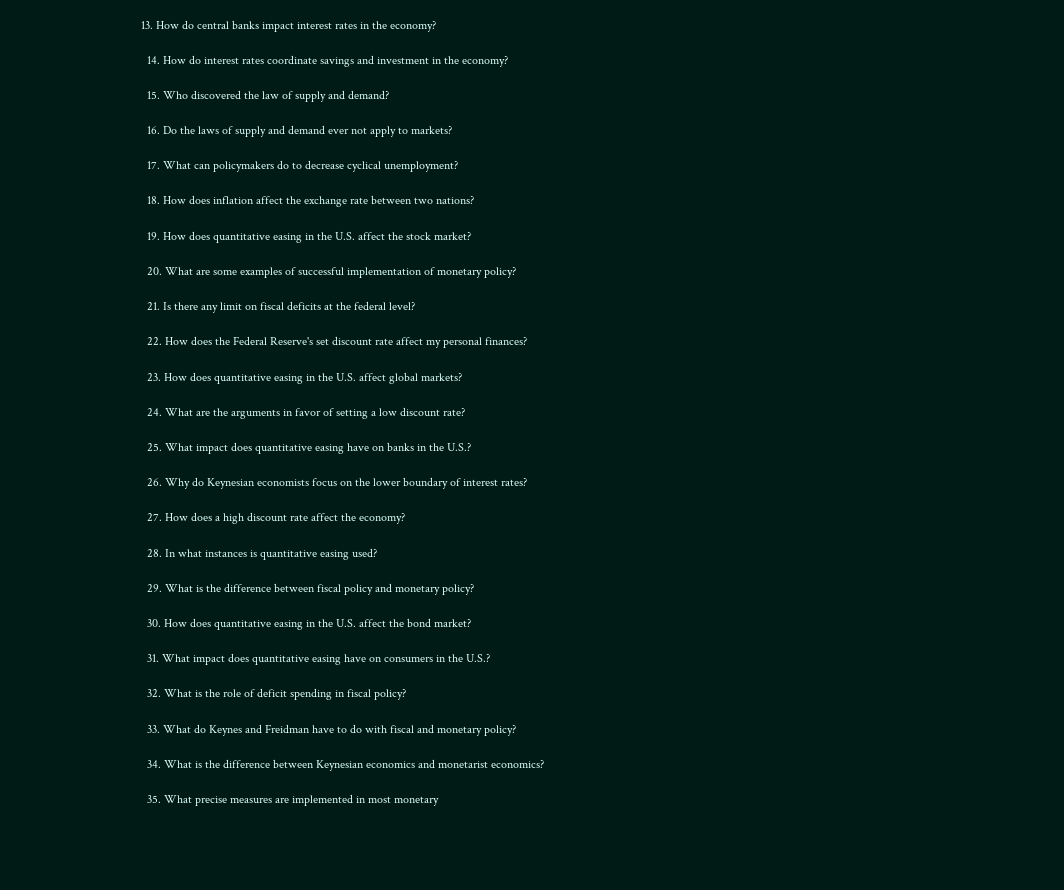13. How do central banks impact interest rates in the economy?

  14. How do interest rates coordinate savings and investment in the economy?

  15. Who discovered the law of supply and demand?

  16. Do the laws of supply and demand ever not apply to markets?

  17. What can policymakers do to decrease cyclical unemployment?

  18. How does inflation affect the exchange rate between two nations?

  19. How does quantitative easing in the U.S. affect the stock market?

  20. What are some examples of successful implementation of monetary policy?

  21. Is there any limit on fiscal deficits at the federal level?

  22. How does the Federal Reserve's set discount rate affect my personal finances?

  23. How does quantitative easing in the U.S. affect global markets?

  24. What are the arguments in favor of setting a low discount rate?

  25. What impact does quantitative easing have on banks in the U.S.?

  26. Why do Keynesian economists focus on the lower boundary of interest rates?

  27. How does a high discount rate affect the economy?

  28. In what instances is quantitative easing used?

  29. What is the difference between fiscal policy and monetary policy?

  30. How does quantitative easing in the U.S. affect the bond market?

  31. What impact does quantitative easing have on consumers in the U.S.?

  32. What is the role of deficit spending in fiscal policy?

  33. What do Keynes and Freidman have to do with fiscal and monetary policy?

  34. What is the difference between Keynesian economics and monetarist economics?

  35. What precise measures are implemented in most monetary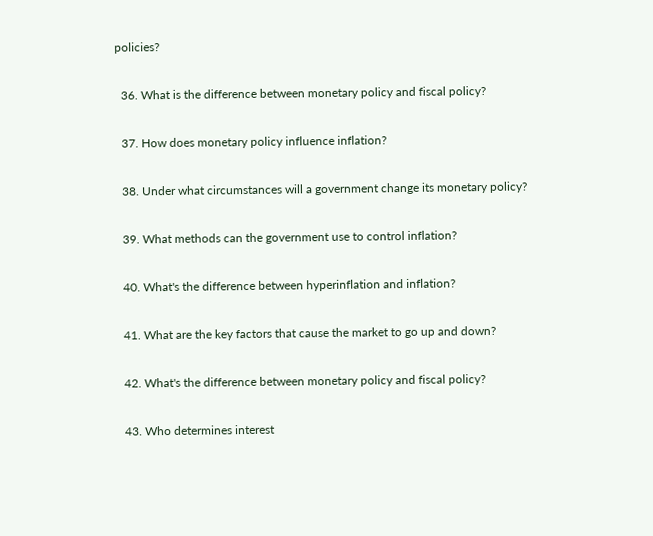policies?

  36. What is the difference between monetary policy and fiscal policy?

  37. How does monetary policy influence inflation?

  38. Under what circumstances will a government change its monetary policy?

  39. What methods can the government use to control inflation?

  40. What's the difference between hyperinflation and inflation?

  41. What are the key factors that cause the market to go up and down?

  42. What's the difference between monetary policy and fiscal policy?

  43. Who determines interest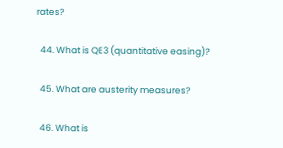rates?

  44. What is QE3 (quantitative easing)?

  45. What are austerity measures?

  46. What is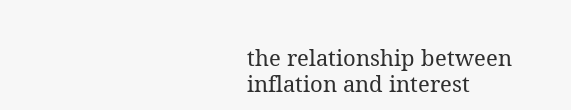the relationship between inflation and interest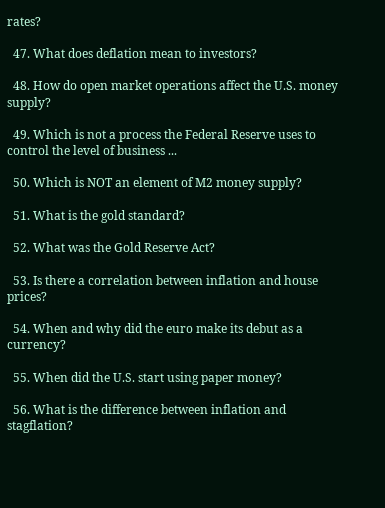rates?

  47. What does deflation mean to investors?

  48. How do open market operations affect the U.S. money supply?

  49. Which is not a process the Federal Reserve uses to control the level of business ...

  50. Which is NOT an element of M2 money supply?

  51. What is the gold standard?

  52. What was the Gold Reserve Act?

  53. Is there a correlation between inflation and house prices?

  54. When and why did the euro make its debut as a currency?

  55. When did the U.S. start using paper money?

  56. What is the difference between inflation and stagflation?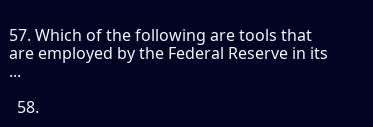57. Which of the following are tools that are employed by the Federal Reserve in its ...

  58.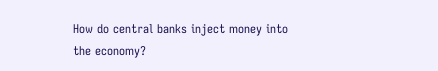How do central banks inject money into the economy?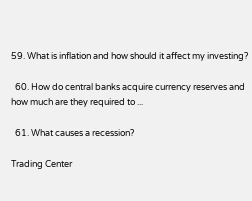59. What is inflation and how should it affect my investing?

  60. How do central banks acquire currency reserves and how much are they required to ...

  61. What causes a recession?

Trading Center